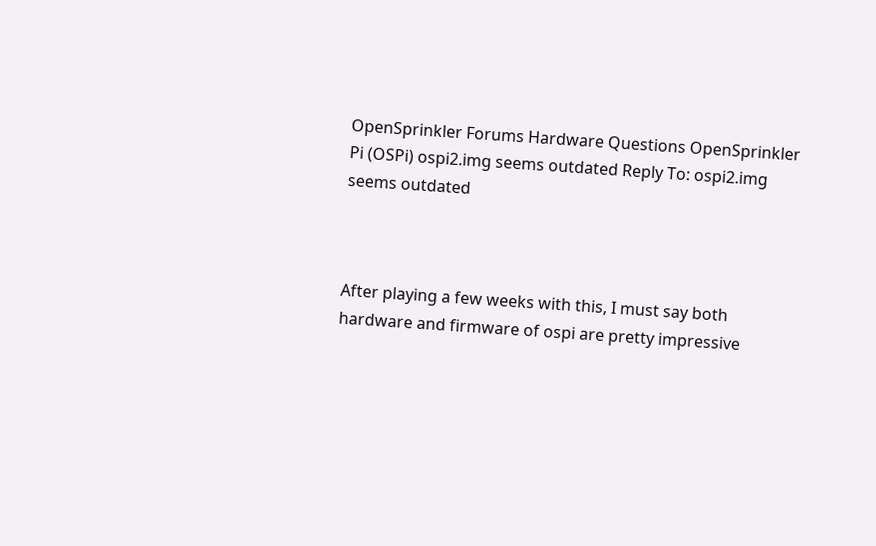OpenSprinkler Forums Hardware Questions OpenSprinkler Pi (OSPi) ospi2.img seems outdated Reply To: ospi2.img seems outdated



After playing a few weeks with this, I must say both hardware and firmware of ospi are pretty impressive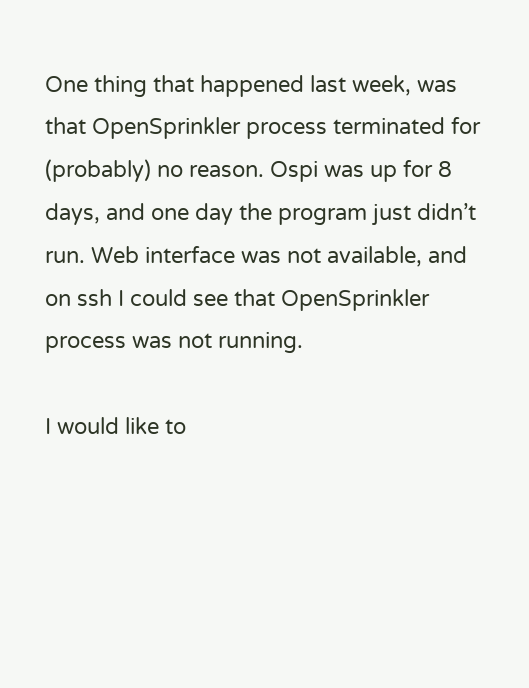One thing that happened last week, was that OpenSprinkler process terminated for (probably) no reason. Ospi was up for 8 days, and one day the program just didn’t run. Web interface was not available, and on ssh I could see that OpenSprinkler process was not running.

I would like to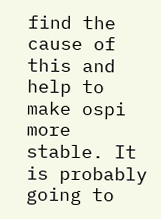find the cause of this and help to make ospi more stable. It is probably going to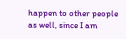happen to other people as well, since I am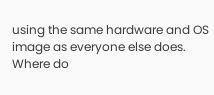using the same hardware and OS image as everyone else does. Where do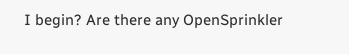I begin? Are there any OpenSprinkler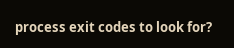process exit codes to look for?